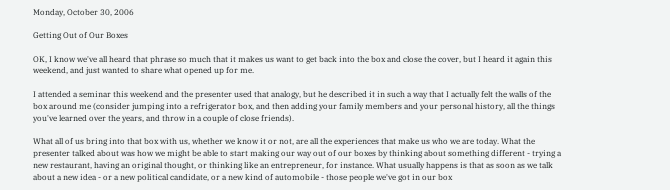Monday, October 30, 2006

Getting Out of Our Boxes

OK, I know we've all heard that phrase so much that it makes us want to get back into the box and close the cover, but I heard it again this weekend, and just wanted to share what opened up for me.

I attended a seminar this weekend and the presenter used that analogy, but he described it in such a way that I actually felt the walls of the box around me (consider jumping into a refrigerator box, and then adding your family members and your personal history, all the things you've learned over the years, and throw in a couple of close friends).

What all of us bring into that box with us, whether we know it or not, are all the experiences that make us who we are today. What the presenter talked about was how we might be able to start making our way out of our boxes by thinking about something different - trying a new restaurant, having an original thought, or thinking like an entrepreneur, for instance. What usually happens is that as soon as we talk about a new idea - or a new political candidate, or a new kind of automobile - those people we've got in our box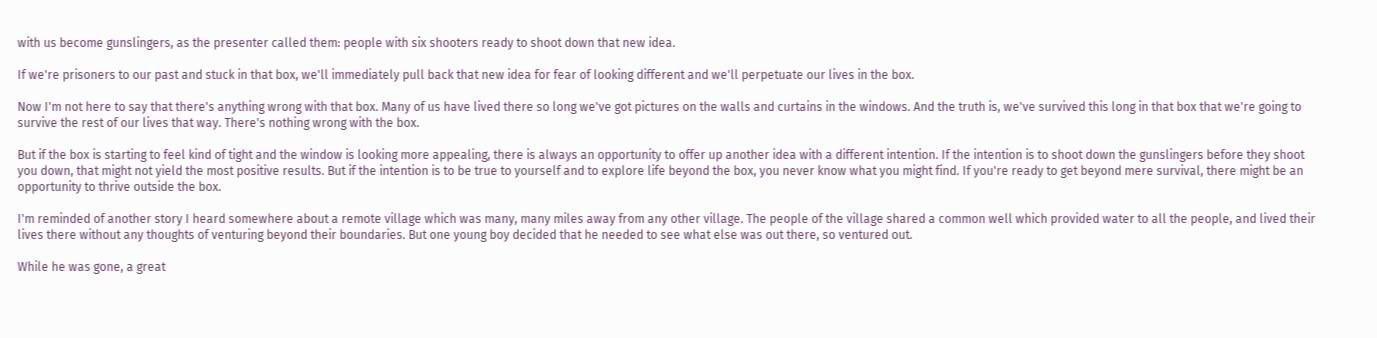with us become gunslingers, as the presenter called them: people with six shooters ready to shoot down that new idea.

If we're prisoners to our past and stuck in that box, we'll immediately pull back that new idea for fear of looking different and we'll perpetuate our lives in the box.

Now I'm not here to say that there's anything wrong with that box. Many of us have lived there so long we've got pictures on the walls and curtains in the windows. And the truth is, we've survived this long in that box that we're going to survive the rest of our lives that way. There's nothing wrong with the box.

But if the box is starting to feel kind of tight and the window is looking more appealing, there is always an opportunity to offer up another idea with a different intention. If the intention is to shoot down the gunslingers before they shoot you down, that might not yield the most positive results. But if the intention is to be true to yourself and to explore life beyond the box, you never know what you might find. If you're ready to get beyond mere survival, there might be an opportunity to thrive outside the box.

I'm reminded of another story I heard somewhere about a remote village which was many, many miles away from any other village. The people of the village shared a common well which provided water to all the people, and lived their lives there without any thoughts of venturing beyond their boundaries. But one young boy decided that he needed to see what else was out there, so ventured out.

While he was gone, a great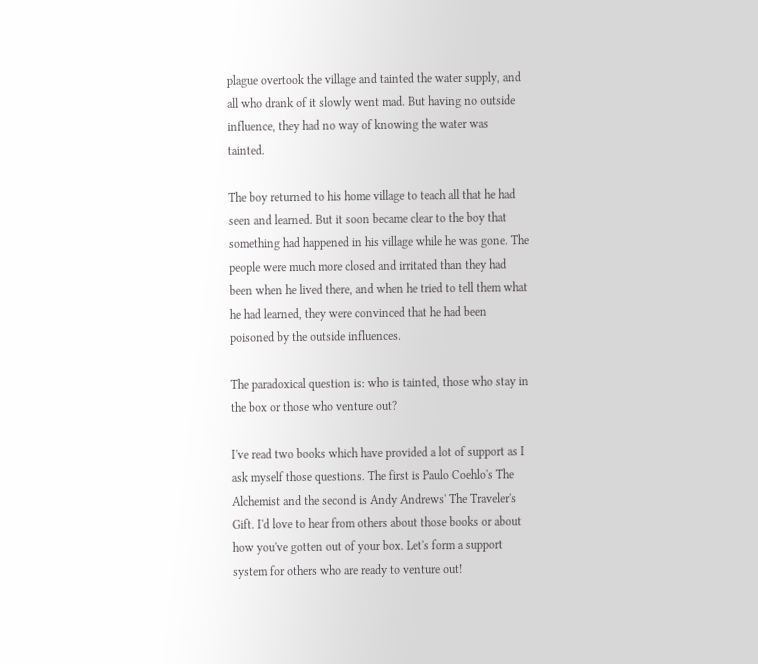plague overtook the village and tainted the water supply, and all who drank of it slowly went mad. But having no outside influence, they had no way of knowing the water was tainted.

The boy returned to his home village to teach all that he had seen and learned. But it soon became clear to the boy that something had happened in his village while he was gone. The people were much more closed and irritated than they had been when he lived there, and when he tried to tell them what he had learned, they were convinced that he had been poisoned by the outside influences.

The paradoxical question is: who is tainted, those who stay in the box or those who venture out?

I've read two books which have provided a lot of support as I ask myself those questions. The first is Paulo Coehlo's The Alchemist and the second is Andy Andrews' The Traveler's Gift. I'd love to hear from others about those books or about how you've gotten out of your box. Let's form a support system for others who are ready to venture out!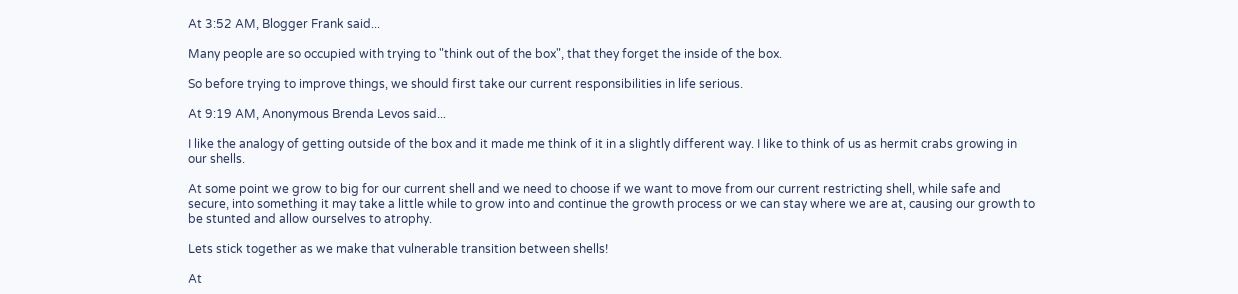At 3:52 AM, Blogger Frank said...

Many people are so occupied with trying to "think out of the box", that they forget the inside of the box.

So before trying to improve things, we should first take our current responsibilities in life serious.

At 9:19 AM, Anonymous Brenda Levos said...

I like the analogy of getting outside of the box and it made me think of it in a slightly different way. I like to think of us as hermit crabs growing in our shells.

At some point we grow to big for our current shell and we need to choose if we want to move from our current restricting shell, while safe and secure, into something it may take a little while to grow into and continue the growth process or we can stay where we are at, causing our growth to be stunted and allow ourselves to atrophy.

Lets stick together as we make that vulnerable transition between shells!

At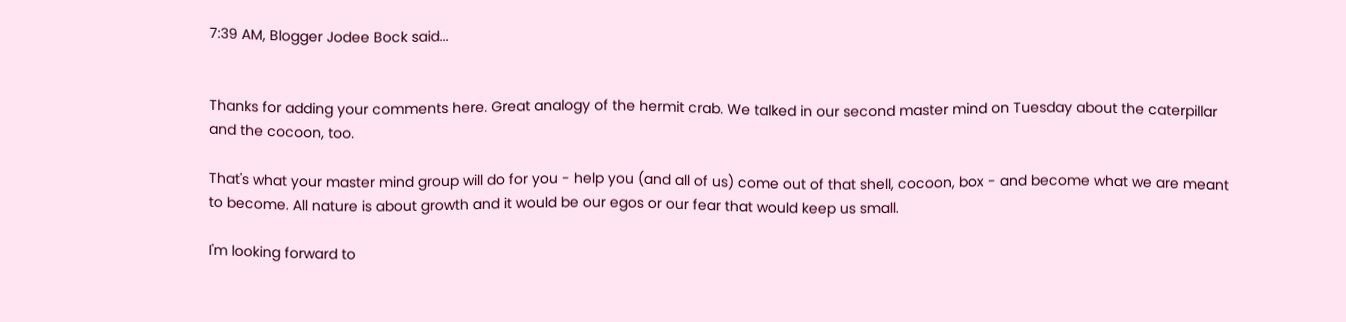7:39 AM, Blogger Jodee Bock said...


Thanks for adding your comments here. Great analogy of the hermit crab. We talked in our second master mind on Tuesday about the caterpillar and the cocoon, too.

That's what your master mind group will do for you - help you (and all of us) come out of that shell, cocoon, box - and become what we are meant to become. All nature is about growth and it would be our egos or our fear that would keep us small.

I'm looking forward to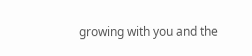growing with you and the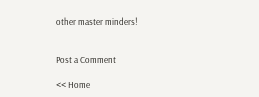other master minders!


Post a Comment

<< Home